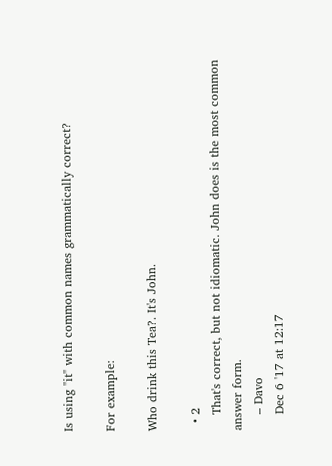Is using "it" with common names grammatically correct?

For example:

Who drink this Tea?. It's John.

  • 2
    That's correct, but not idiomatic. John does is the most common answer form.
    – Davo
    Dec 6 '17 at 12:17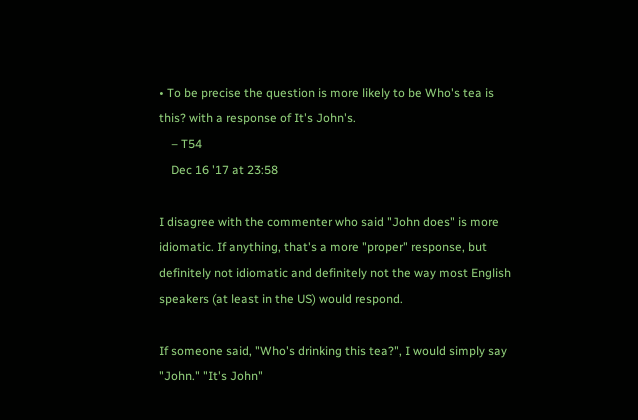• To be precise the question is more likely to be Who's tea is this? with a response of It's John's.
    – T54
    Dec 16 '17 at 23:58

I disagree with the commenter who said "John does" is more idiomatic. If anything, that's a more "proper" response, but definitely not idiomatic and definitely not the way most English speakers (at least in the US) would respond.

If someone said, "Who's drinking this tea?", I would simply say "John." "It's John"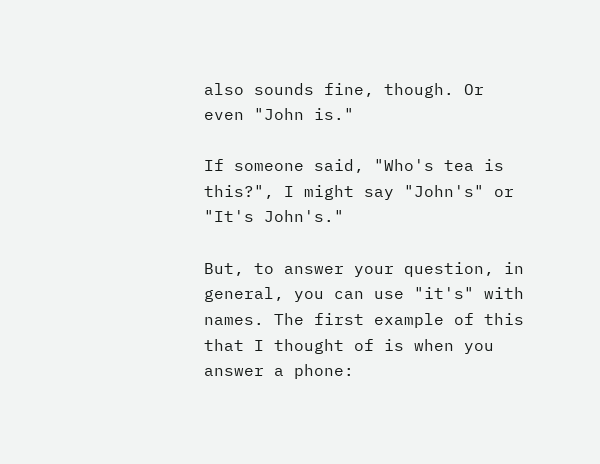also sounds fine, though. Or even "John is."

If someone said, "Who's tea is this?", I might say "John's" or "It's John's."

But, to answer your question, in general, you can use "it's" with names. The first example of this that I thought of is when you answer a phone: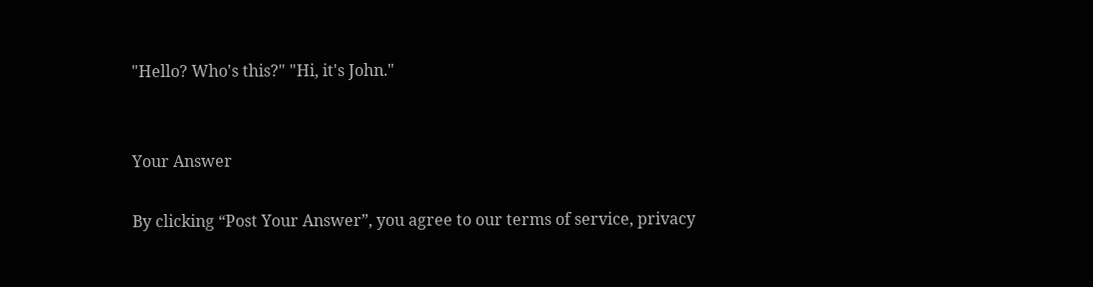"Hello? Who's this?" "Hi, it's John."


Your Answer

By clicking “Post Your Answer”, you agree to our terms of service, privacy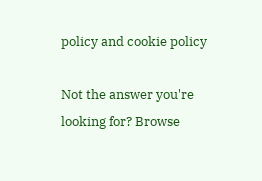policy and cookie policy

Not the answer you're looking for? Browse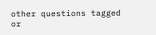other questions tagged or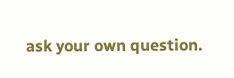ask your own question.